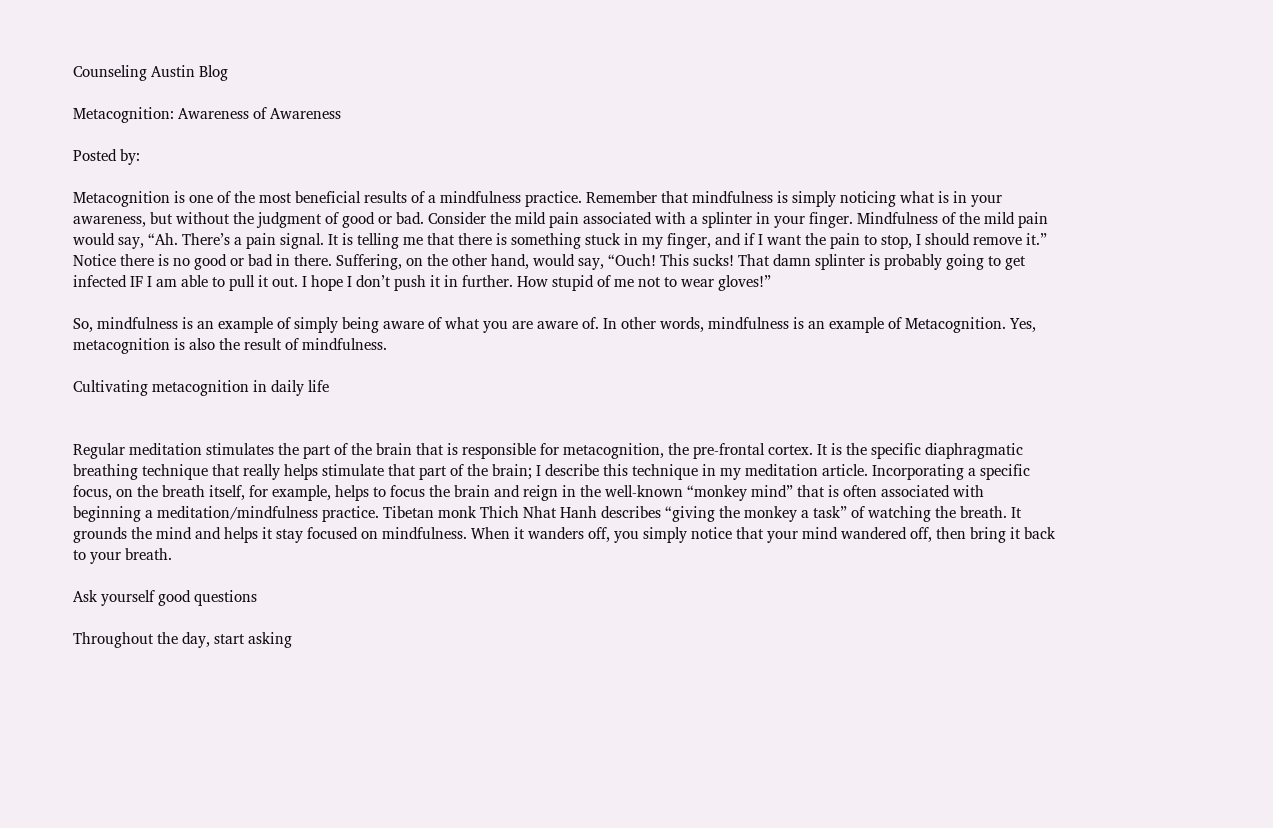Counseling Austin Blog

Metacognition: Awareness of Awareness

Posted by:

Metacognition is one of the most beneficial results of a mindfulness practice. Remember that mindfulness is simply noticing what is in your awareness, but without the judgment of good or bad. Consider the mild pain associated with a splinter in your finger. Mindfulness of the mild pain would say, “Ah. There’s a pain signal. It is telling me that there is something stuck in my finger, and if I want the pain to stop, I should remove it.” Notice there is no good or bad in there. Suffering, on the other hand, would say, “Ouch! This sucks! That damn splinter is probably going to get infected IF I am able to pull it out. I hope I don’t push it in further. How stupid of me not to wear gloves!”

So, mindfulness is an example of simply being aware of what you are aware of. In other words, mindfulness is an example of Metacognition. Yes, metacognition is also the result of mindfulness.

Cultivating metacognition in daily life


Regular meditation stimulates the part of the brain that is responsible for metacognition, the pre-frontal cortex. It is the specific diaphragmatic breathing technique that really helps stimulate that part of the brain; I describe this technique in my meditation article. Incorporating a specific focus, on the breath itself, for example, helps to focus the brain and reign in the well-known “monkey mind” that is often associated with beginning a meditation/mindfulness practice. Tibetan monk Thich Nhat Hanh describes “giving the monkey a task” of watching the breath. It grounds the mind and helps it stay focused on mindfulness. When it wanders off, you simply notice that your mind wandered off, then bring it back to your breath.

Ask yourself good questions

Throughout the day, start asking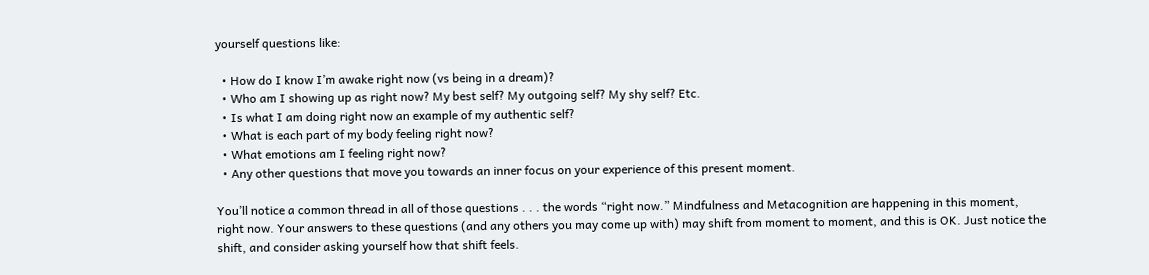yourself questions like:

  • How do I know I’m awake right now (vs being in a dream)?
  • Who am I showing up as right now? My best self? My outgoing self? My shy self? Etc.
  • Is what I am doing right now an example of my authentic self?
  • What is each part of my body feeling right now?
  • What emotions am I feeling right now?
  • Any other questions that move you towards an inner focus on your experience of this present moment.

You’ll notice a common thread in all of those questions . . . the words “right now.” Mindfulness and Metacognition are happening in this moment, right now. Your answers to these questions (and any others you may come up with) may shift from moment to moment, and this is OK. Just notice the shift, and consider asking yourself how that shift feels.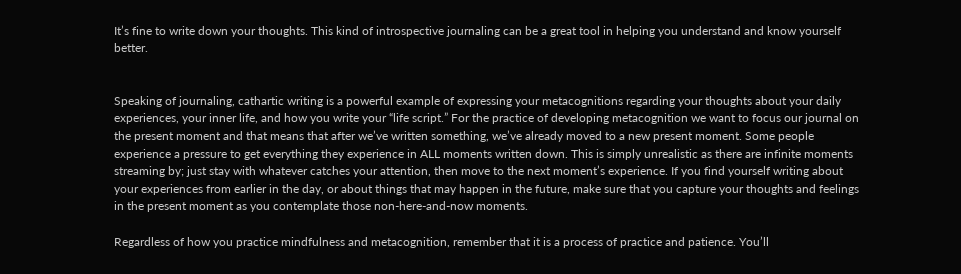It’s fine to write down your thoughts. This kind of introspective journaling can be a great tool in helping you understand and know yourself better.


Speaking of journaling, cathartic writing is a powerful example of expressing your metacognitions regarding your thoughts about your daily experiences, your inner life, and how you write your “life script.” For the practice of developing metacognition we want to focus our journal on the present moment and that means that after we’ve written something, we’ve already moved to a new present moment. Some people experience a pressure to get everything they experience in ALL moments written down. This is simply unrealistic as there are infinite moments streaming by; just stay with whatever catches your attention, then move to the next moment’s experience. If you find yourself writing about your experiences from earlier in the day, or about things that may happen in the future, make sure that you capture your thoughts and feelings in the present moment as you contemplate those non-here-and-now moments.

Regardless of how you practice mindfulness and metacognition, remember that it is a process of practice and patience. You’ll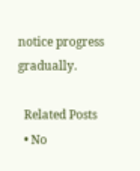notice progress gradually.

  Related Posts
  • No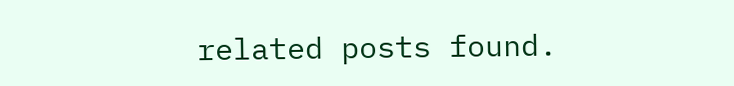related posts found.